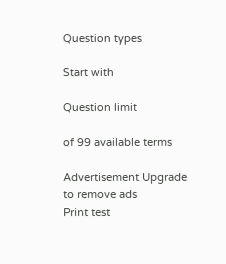Question types

Start with

Question limit

of 99 available terms

Advertisement Upgrade to remove ads
Print test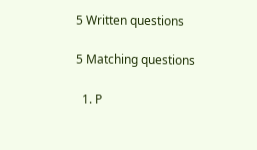5 Written questions

5 Matching questions

  1. P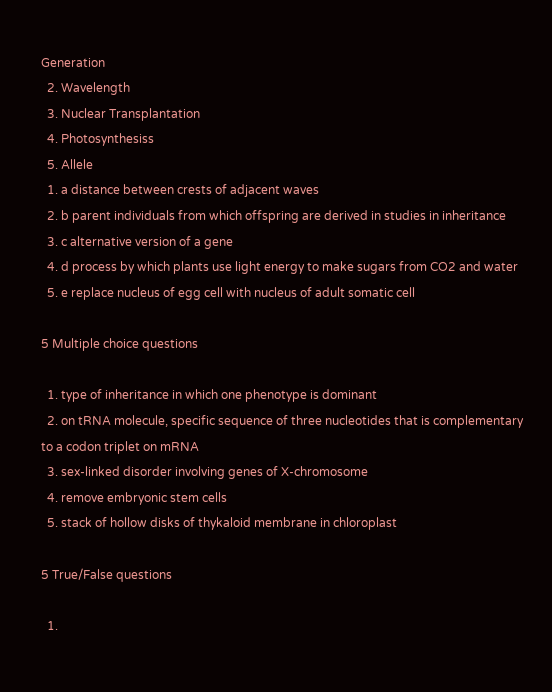Generation
  2. Wavelength
  3. Nuclear Transplantation
  4. Photosynthesiss
  5. Allele
  1. a distance between crests of adjacent waves
  2. b parent individuals from which offspring are derived in studies in inheritance
  3. c alternative version of a gene
  4. d process by which plants use light energy to make sugars from CO2 and water
  5. e replace nucleus of egg cell with nucleus of adult somatic cell

5 Multiple choice questions

  1. type of inheritance in which one phenotype is dominant
  2. on tRNA molecule, specific sequence of three nucleotides that is complementary to a codon triplet on mRNA
  3. sex-linked disorder involving genes of X-chromosome
  4. remove embryonic stem cells
  5. stack of hollow disks of thykaloid membrane in chloroplast

5 True/False questions

  1.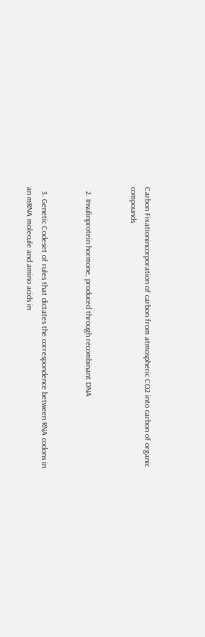Carbon Fixationincorporation of carbon from atmospheric CO2 into carbon of organic compounds


  2. Insulinprotein hormone, produced through recombinant DNA


  3. Genetic Codeset of rules that dictates the correspondence between RNA codons in an mRNA molecule and amino acids in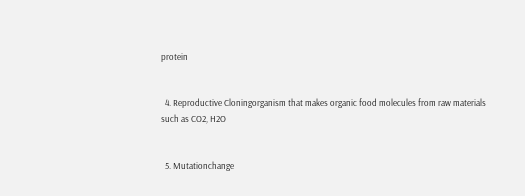protein


  4. Reproductive Cloningorganism that makes organic food molecules from raw materials such as CO2, H2O


  5. Mutationchange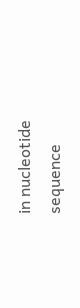in nucleotide sequence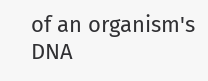of an organism's DNA